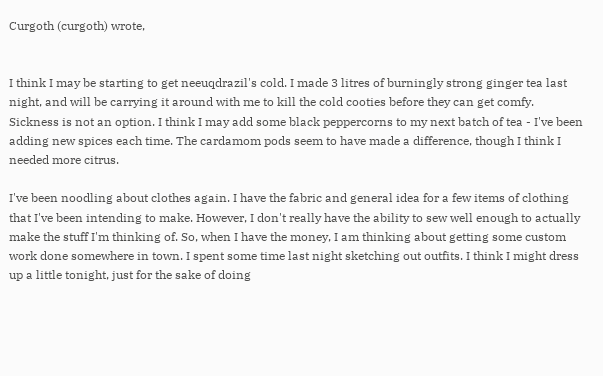Curgoth (curgoth) wrote,


I think I may be starting to get neeuqdrazil's cold. I made 3 litres of burningly strong ginger tea last night, and will be carrying it around with me to kill the cold cooties before they can get comfy. Sickness is not an option. I think I may add some black peppercorns to my next batch of tea - I've been adding new spices each time. The cardamom pods seem to have made a difference, though I think I needed more citrus.

I've been noodling about clothes again. I have the fabric and general idea for a few items of clothing that I've been intending to make. However, I don't really have the ability to sew well enough to actually make the stuff I'm thinking of. So, when I have the money, I am thinking about getting some custom work done somewhere in town. I spent some time last night sketching out outfits. I think I might dress up a little tonight, just for the sake of doing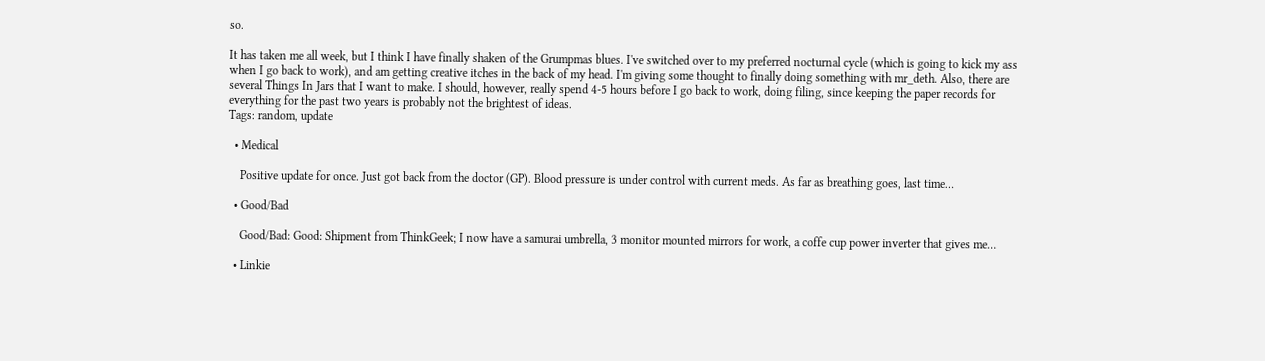so.

It has taken me all week, but I think I have finally shaken of the Grumpmas blues. I've switched over to my preferred nocturnal cycle (which is going to kick my ass when I go back to work), and am getting creative itches in the back of my head. I'm giving some thought to finally doing something with mr_deth. Also, there are several Things In Jars that I want to make. I should, however, really spend 4-5 hours before I go back to work, doing filing, since keeping the paper records for everything for the past two years is probably not the brightest of ideas.
Tags: random, update

  • Medical

    Positive update for once. Just got back from the doctor (GP). Blood pressure is under control with current meds. As far as breathing goes, last time…

  • Good/Bad

    Good/Bad: Good: Shipment from ThinkGeek; I now have a samurai umbrella, 3 monitor mounted mirrors for work, a coffe cup power inverter that gives me…

  • Linkie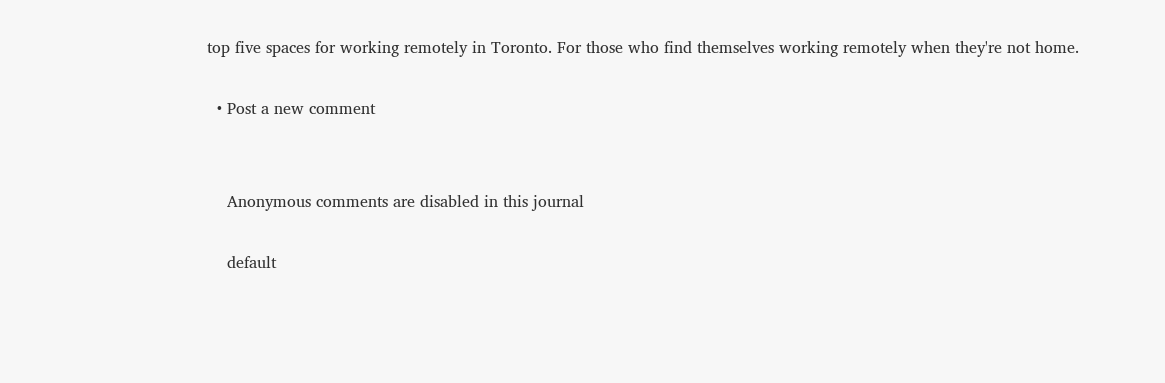top five spaces for working remotely in Toronto. For those who find themselves working remotely when they're not home.

  • Post a new comment


    Anonymous comments are disabled in this journal

    default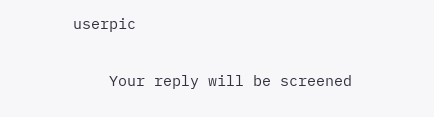userpic

    Your reply will be screened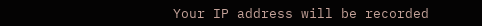Your IP address will be recorded